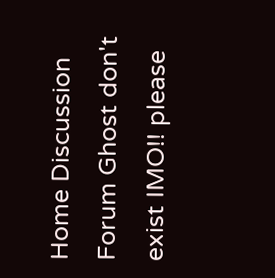Home Discussion Forum Ghost don't exist IMO!! please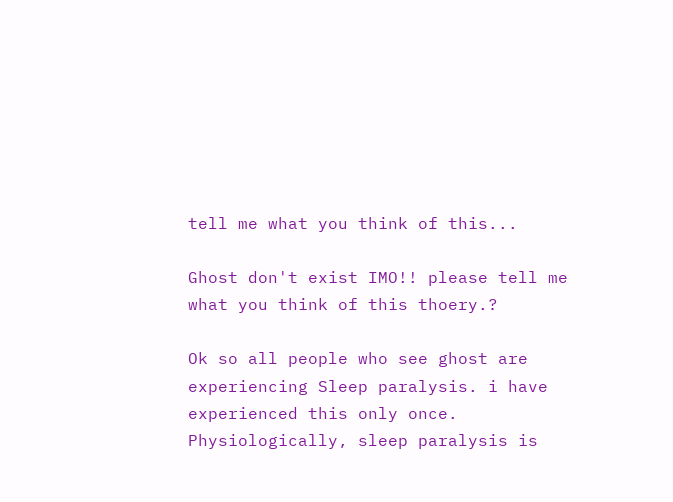tell me what you think of this...

Ghost don't exist IMO!! please tell me what you think of this thoery.?

Ok so all people who see ghost are experiencing Sleep paralysis. i have experienced this only once.
Physiologically, sleep paralysis is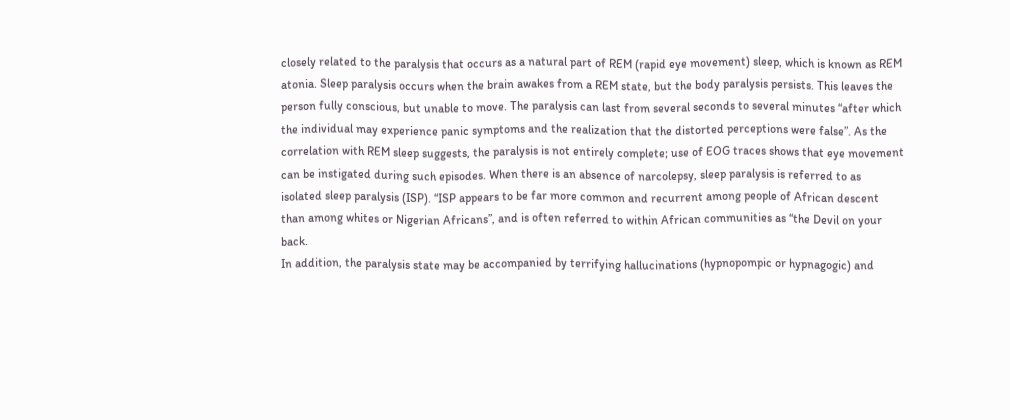closely related to the paralysis that occurs as a natural part of REM (rapid eye movement) sleep, which is known as REM atonia. Sleep paralysis occurs when the brain awakes from a REM state, but the body paralysis persists. This leaves the person fully conscious, but unable to move. The paralysis can last from several seconds to several minutes “after which the individual may experience panic symptoms and the realization that the distorted perceptions were false”. As the correlation with REM sleep suggests, the paralysis is not entirely complete; use of EOG traces shows that eye movement can be instigated during such episodes. When there is an absence of narcolepsy, sleep paralysis is referred to as isolated sleep paralysis (ISP). “ISP appears to be far more common and recurrent among people of African descent than among whites or Nigerian Africans”, and is often referred to within African communities as “the Devil on your back.
In addition, the paralysis state may be accompanied by terrifying hallucinations (hypnopompic or hypnagogic) and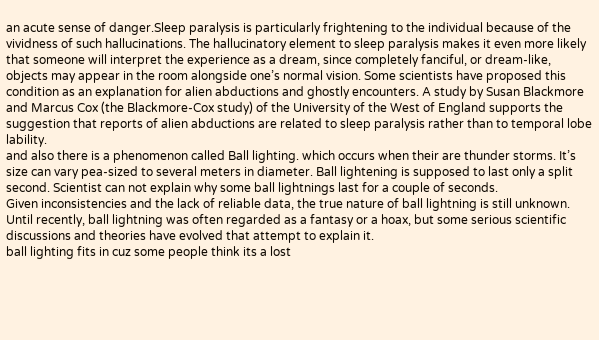an acute sense of danger.Sleep paralysis is particularly frightening to the individual because of the vividness of such hallucinations. The hallucinatory element to sleep paralysis makes it even more likely that someone will interpret the experience as a dream, since completely fanciful, or dream-like, objects may appear in the room alongside one’s normal vision. Some scientists have proposed this condition as an explanation for alien abductions and ghostly encounters. A study by Susan Blackmore and Marcus Cox (the Blackmore-Cox study) of the University of the West of England supports the suggestion that reports of alien abductions are related to sleep paralysis rather than to temporal lobe lability.
and also there is a phenomenon called Ball lighting. which occurs when their are thunder storms. It’s size can vary pea-sized to several meters in diameter. Ball lightening is supposed to last only a split second. Scientist can not explain why some ball lightnings last for a couple of seconds.
Given inconsistencies and the lack of reliable data, the true nature of ball lightning is still unknown. Until recently, ball lightning was often regarded as a fantasy or a hoax, but some serious scientific discussions and theories have evolved that attempt to explain it.
ball lighting fits in cuz some people think its a lost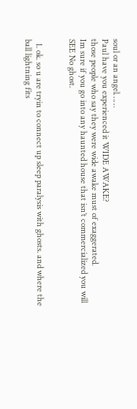soul or an angel……
Paul have you experienced it WIDE AWAKE?
those people who say they were wide awake must of exaggerated.
Im sure if you go into any haunted house that isn’t commercialized you will SEE No ghost.


  1. ok. so u are tryin to connect up sleep paralysis with ghosts. and where the ball lightning fits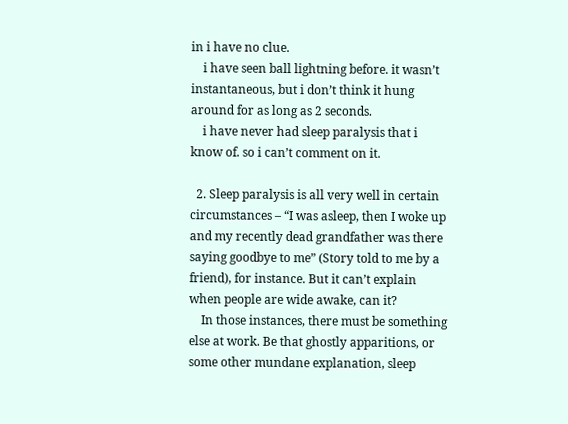in i have no clue.
    i have seen ball lightning before. it wasn’t instantaneous, but i don’t think it hung around for as long as 2 seconds.
    i have never had sleep paralysis that i know of. so i can’t comment on it.

  2. Sleep paralysis is all very well in certain circumstances – “I was asleep, then I woke up and my recently dead grandfather was there saying goodbye to me” (Story told to me by a friend), for instance. But it can’t explain when people are wide awake, can it?
    In those instances, there must be something else at work. Be that ghostly apparitions, or some other mundane explanation, sleep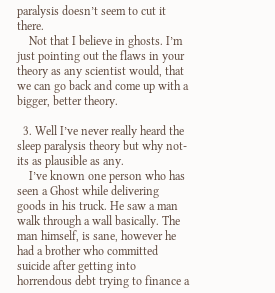paralysis doesn’t seem to cut it there.
    Not that I believe in ghosts. I’m just pointing out the flaws in your theory as any scientist would, that we can go back and come up with a bigger, better theory.

  3. Well I’ve never really heard the sleep paralysis theory but why not- its as plausible as any.
    I’ve known one person who has seen a Ghost while delivering goods in his truck. He saw a man walk through a wall basically. The man himself, is sane, however he had a brother who committed suicide after getting into horrendous debt trying to finance a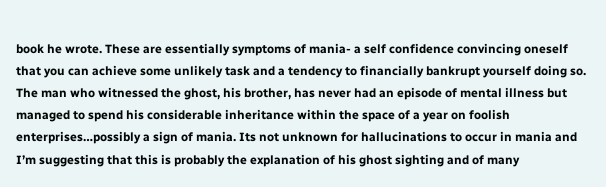book he wrote. These are essentially symptoms of mania- a self confidence convincing oneself that you can achieve some unlikely task and a tendency to financially bankrupt yourself doing so. The man who witnessed the ghost, his brother, has never had an episode of mental illness but managed to spend his considerable inheritance within the space of a year on foolish enterprises…possibly a sign of mania. Its not unknown for hallucinations to occur in mania and I’m suggesting that this is probably the explanation of his ghost sighting and of many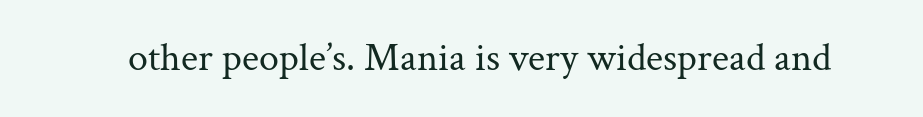other people’s. Mania is very widespread and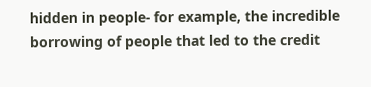hidden in people- for example, the incredible borrowing of people that led to the credit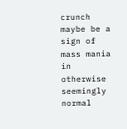crunch maybe be a sign of mass mania in otherwise seemingly normal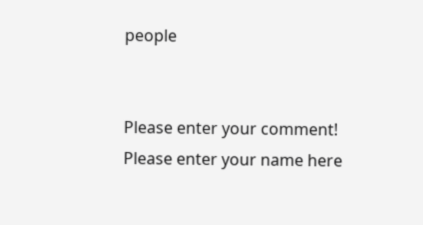people


Please enter your comment!
Please enter your name here